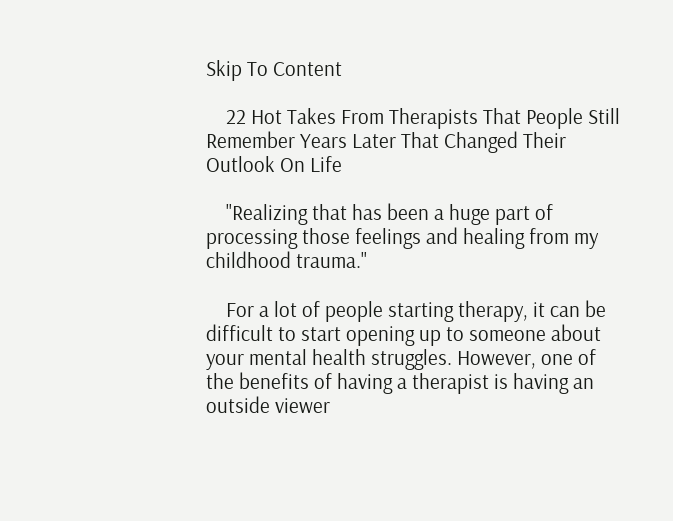Skip To Content

    22 Hot Takes From Therapists That People Still Remember Years Later That Changed Their Outlook On Life

    "Realizing that has been a huge part of processing those feelings and healing from my childhood trauma."

    For a lot of people starting therapy, it can be difficult to start opening up to someone about your mental health struggles. However, one of the benefits of having a therapist is having an outside viewer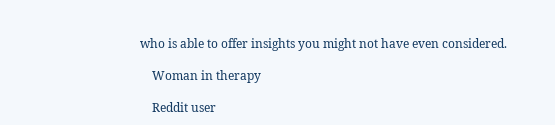who is able to offer insights you might not have even considered.

    Woman in therapy

    Reddit user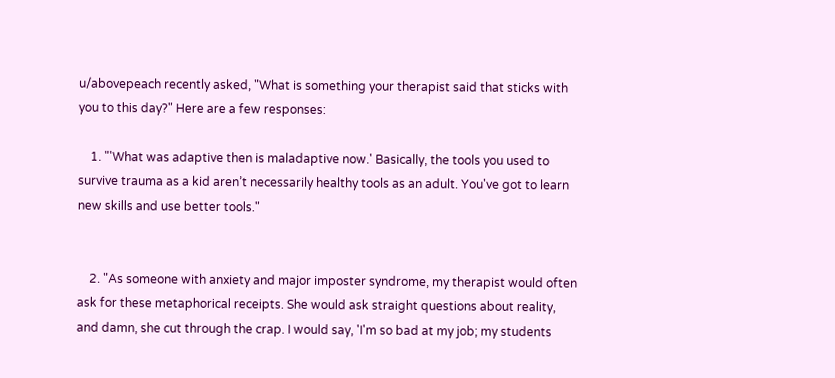u/abovepeach recently asked, "What is something your therapist said that sticks with you to this day?" Here are a few responses:

    1. "'What was adaptive then is maladaptive now.' Basically, the tools you used to survive trauma as a kid aren’t necessarily healthy tools as an adult. You've got to learn new skills and use better tools."


    2. "As someone with anxiety and major imposter syndrome, my therapist would often ask for these metaphorical receipts. She would ask straight questions about reality, and damn, she cut through the crap. I would say, 'I'm so bad at my job; my students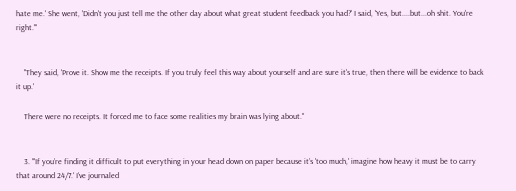hate me.' She went, 'Didn't you just tell me the other day about what great student feedback you had?' I said, 'Yes, but....but...oh shit. You're right.'"


    "They said, 'Prove it. Show me the receipts. If you truly feel this way about yourself and are sure it's true, then there will be evidence to back it up.'

    There were no receipts. It forced me to face some realities my brain was lying about."


    3. "'If you’re finding it difficult to put everything in your head down on paper because it’s 'too much,' imagine how heavy it must be to carry that around 24/7.' I’ve journaled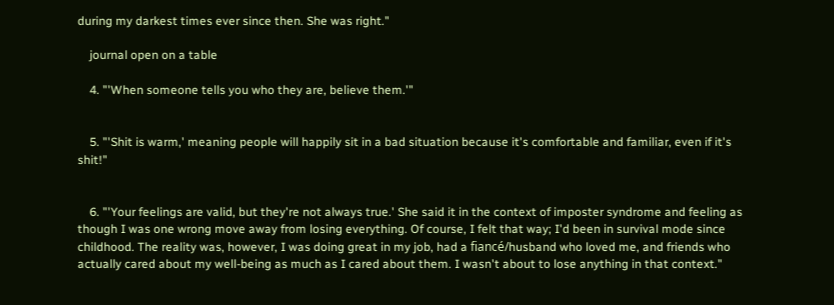during my darkest times ever since then. She was right."

    journal open on a table

    4. "'When someone tells you who they are, believe them.'"


    5. "'Shit is warm,' meaning people will happily sit in a bad situation because it's comfortable and familiar, even if it's shit!"


    6. "'Your feelings are valid, but they're not always true.' She said it in the context of imposter syndrome and feeling as though I was one wrong move away from losing everything. Of course, I felt that way; I'd been in survival mode since childhood. The reality was, however, I was doing great in my job, had a fiancé/husband who loved me, and friends who actually cared about my well-being as much as I cared about them. I wasn't about to lose anything in that context."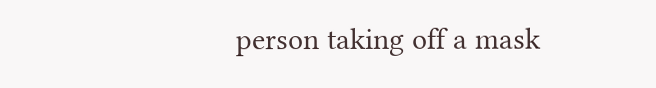person taking off a mask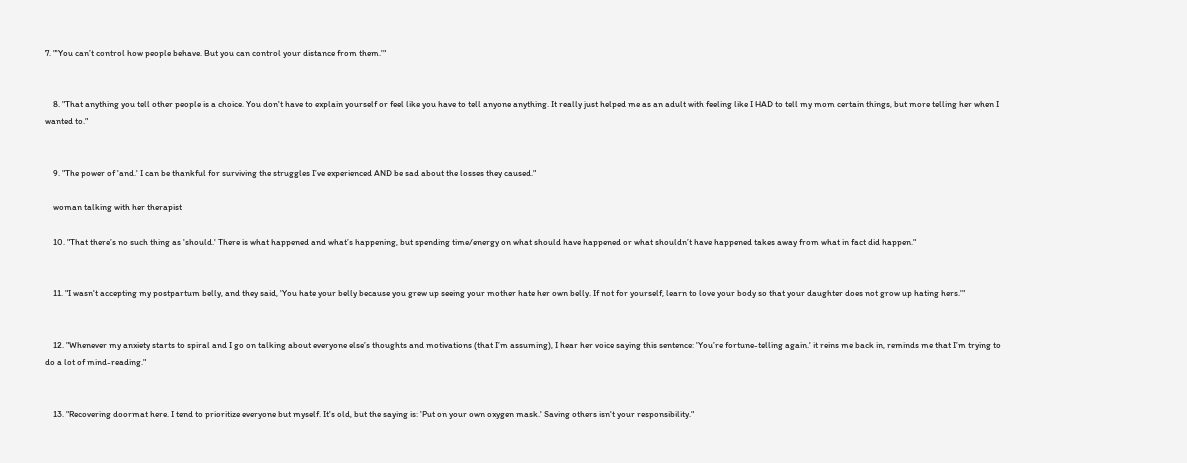7. "'You can’t control how people behave. But you can control your distance from them.'"


    8. "That anything you tell other people is a choice. You don't have to explain yourself or feel like you have to tell anyone anything. It really just helped me as an adult with feeling like I HAD to tell my mom certain things, but more telling her when I wanted to."


    9. "The power of 'and.' I can be thankful for surviving the struggles I’ve experienced AND be sad about the losses they caused."

    woman talking with her therapist

    10. "That there’s no such thing as 'should.' There is what happened and what’s happening, but spending time/energy on what should have happened or what shouldn’t have happened takes away from what in fact did happen."


    11. "I wasn't accepting my postpartum belly, and they said, 'You hate your belly because you grew up seeing your mother hate her own belly. If not for yourself, learn to love your body so that your daughter does not grow up hating hers.'"


    12. "Whenever my anxiety starts to spiral and I go on talking about everyone else’s thoughts and motivations (that I’m assuming), I hear her voice saying this sentence: 'You’re fortune-telling again.' it reins me back in, reminds me that I’m trying to do a lot of mind-reading."


    13. "Recovering doormat here. I tend to prioritize everyone but myself. It's old, but the saying is: 'Put on your own oxygen mask.' Saving others isn't your responsibility."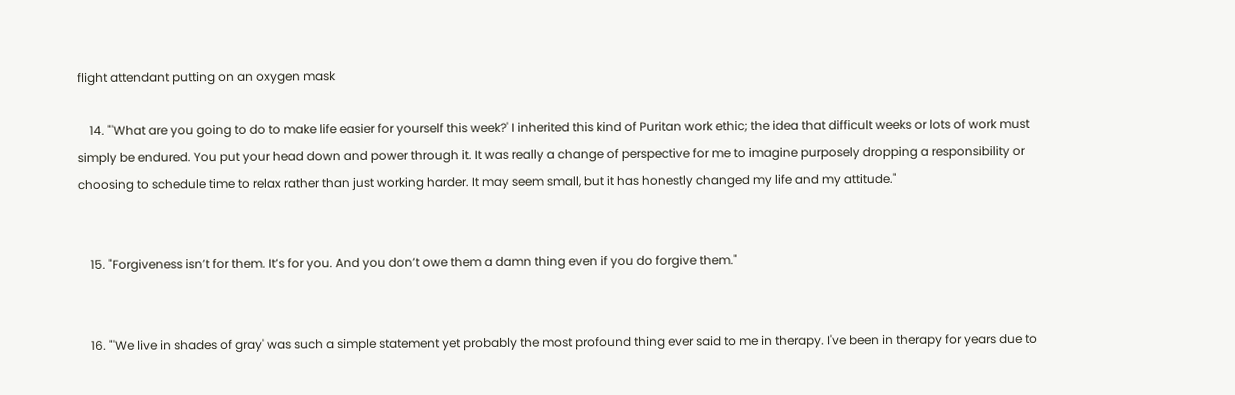flight attendant putting on an oxygen mask

    14. "'What are you going to do to make life easier for yourself this week?' I inherited this kind of Puritan work ethic; the idea that difficult weeks or lots of work must simply be endured. You put your head down and power through it. It was really a change of perspective for me to imagine purposely dropping a responsibility or choosing to schedule time to relax rather than just working harder. It may seem small, but it has honestly changed my life and my attitude."


    15. "Forgiveness isn’t for them. It’s for you. And you don’t owe them a damn thing even if you do forgive them."


    16. "'We live in shades of gray' was such a simple statement yet probably the most profound thing ever said to me in therapy. I've been in therapy for years due to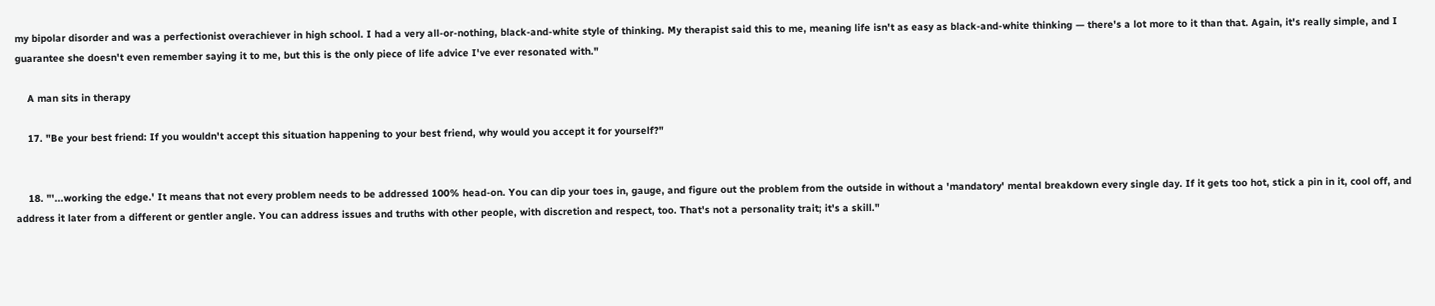my bipolar disorder and was a perfectionist overachiever in high school. I had a very all-or-nothing, black-and-white style of thinking. My therapist said this to me, meaning life isn't as easy as black-and-white thinking — there's a lot more to it than that. Again, it's really simple, and I guarantee she doesn't even remember saying it to me, but this is the only piece of life advice I've ever resonated with."

    A man sits in therapy

    17. "Be your best friend: If you wouldn't accept this situation happening to your best friend, why would you accept it for yourself?"


    18. "'...working the edge.' It means that not every problem needs to be addressed 100% head-on. You can dip your toes in, gauge, and figure out the problem from the outside in without a 'mandatory' mental breakdown every single day. If it gets too hot, stick a pin in it, cool off, and address it later from a different or gentler angle. You can address issues and truths with other people, with discretion and respect, too. That's not a personality trait; it's a skill."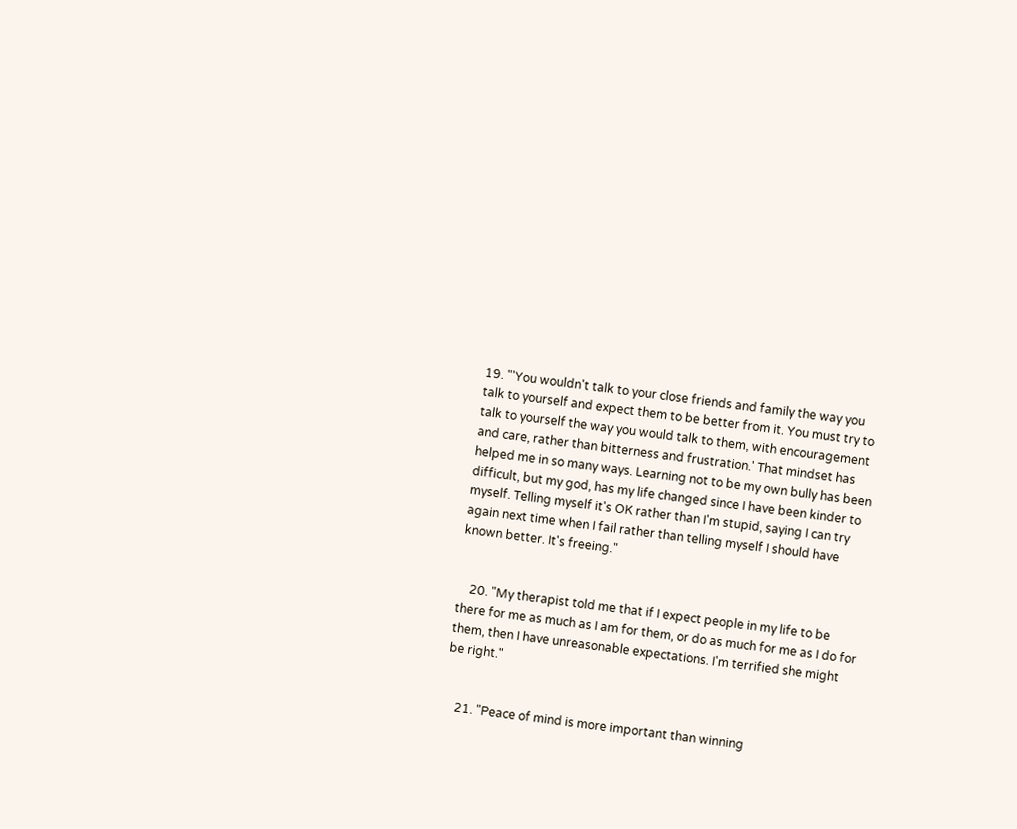19. "'You wouldn't talk to your close friends and family the way you talk to yourself and expect them to be better from it. You must try to talk to yourself the way you would talk to them, with encouragement and care, rather than bitterness and frustration.' That mindset has helped me in so many ways. Learning not to be my own bully has been difficult, but my god, has my life changed since I have been kinder to myself. Telling myself it's OK rather than I'm stupid, saying I can try again next time when I fail rather than telling myself I should have known better. It's freeing."


    20. "My therapist told me that if I expect people in my life to be there for me as much as I am for them, or do as much for me as I do for them, then I have unreasonable expectations. I'm terrified she might be right."


    21. "Peace of mind is more important than winning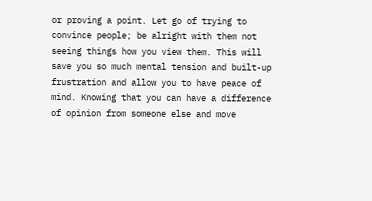or proving a point. Let go of trying to convince people; be alright with them not seeing things how you view them. This will save you so much mental tension and built-up frustration and allow you to have peace of mind. Knowing that you can have a difference of opinion from someone else and move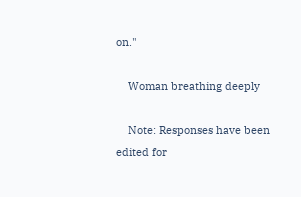on."

    Woman breathing deeply

    Note: Responses have been edited for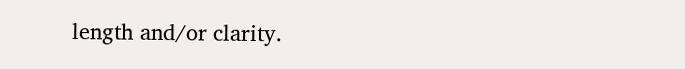length and/or clarity.